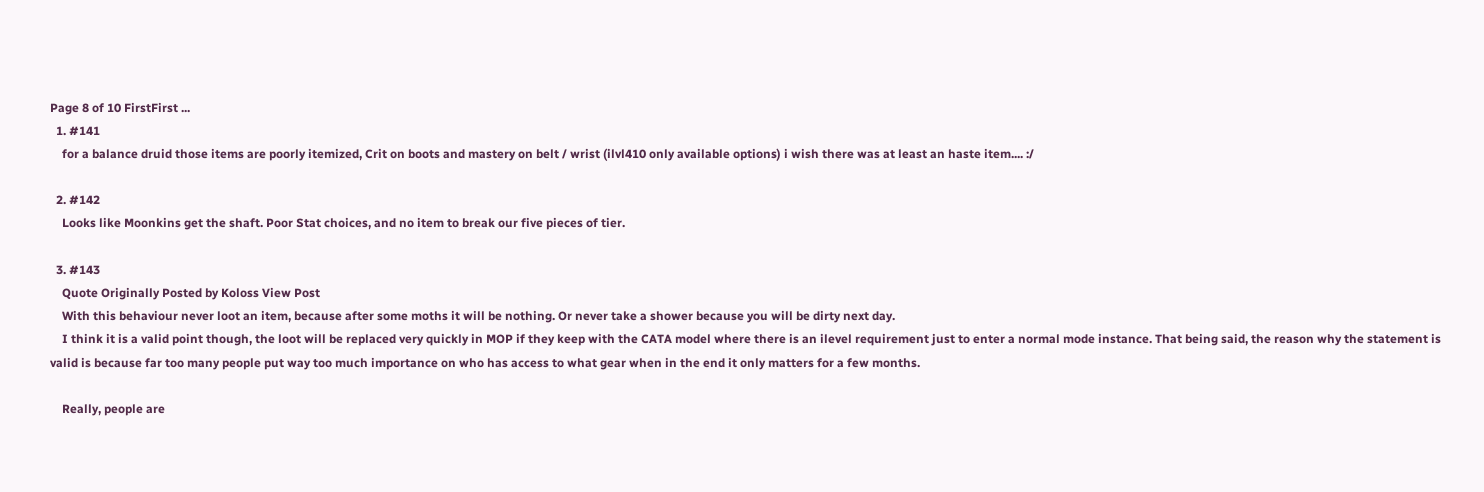Page 8 of 10 FirstFirst ...
  1. #141
    for a balance druid those items are poorly itemized, Crit on boots and mastery on belt / wrist (ilvl410 only available options) i wish there was at least an haste item.... :/

  2. #142
    Looks like Moonkins get the shaft. Poor Stat choices, and no item to break our five pieces of tier.

  3. #143
    Quote Originally Posted by Koloss View Post
    With this behaviour never loot an item, because after some moths it will be nothing. Or never take a shower because you will be dirty next day.
    I think it is a valid point though, the loot will be replaced very quickly in MOP if they keep with the CATA model where there is an ilevel requirement just to enter a normal mode instance. That being said, the reason why the statement is valid is because far too many people put way too much importance on who has access to what gear when in the end it only matters for a few months.

    Really, people are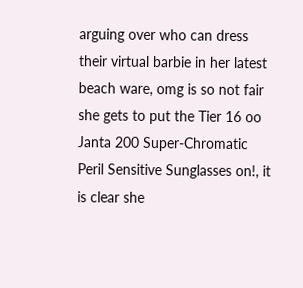arguing over who can dress their virtual barbie in her latest beach ware, omg is so not fair she gets to put the Tier 16 oo Janta 200 Super-Chromatic Peril Sensitive Sunglasses on!, it is clear she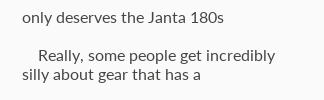only deserves the Janta 180s

    Really, some people get incredibly silly about gear that has a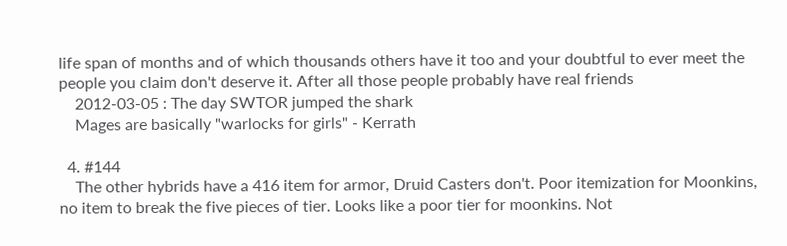life span of months and of which thousands others have it too and your doubtful to ever meet the people you claim don't deserve it. After all those people probably have real friends
    2012-03-05 : The day SWTOR jumped the shark
    Mages are basically "warlocks for girls" - Kerrath

  4. #144
    The other hybrids have a 416 item for armor, Druid Casters don't. Poor itemization for Moonkins, no item to break the five pieces of tier. Looks like a poor tier for moonkins. Not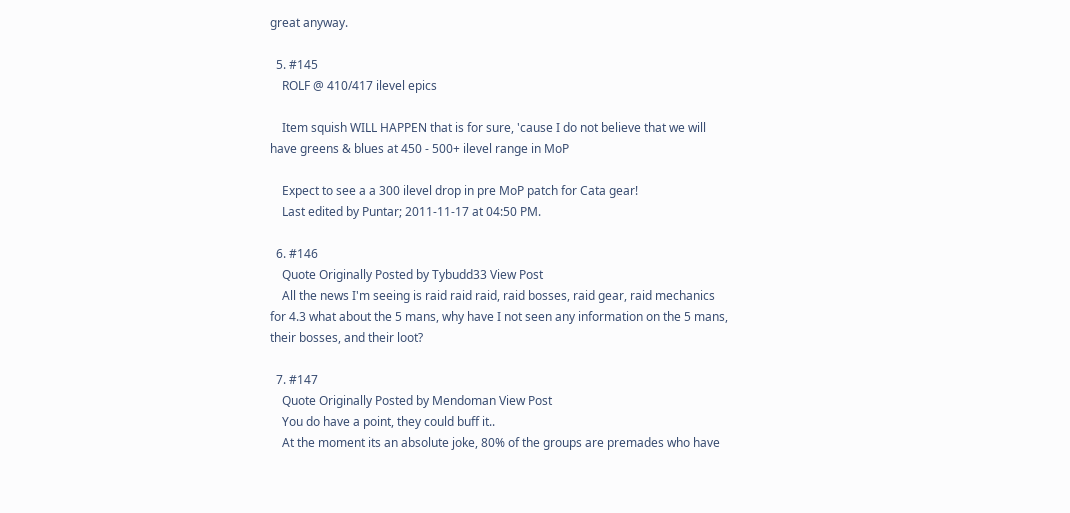great anyway.

  5. #145
    ROLF @ 410/417 ilevel epics

    Item squish WILL HAPPEN that is for sure, 'cause I do not believe that we will have greens & blues at 450 - 500+ ilevel range in MoP

    Expect to see a a 300 ilevel drop in pre MoP patch for Cata gear!
    Last edited by Puntar; 2011-11-17 at 04:50 PM.

  6. #146
    Quote Originally Posted by Tybudd33 View Post
    All the news I'm seeing is raid raid raid, raid bosses, raid gear, raid mechanics for 4.3 what about the 5 mans, why have I not seen any information on the 5 mans, their bosses, and their loot?

  7. #147
    Quote Originally Posted by Mendoman View Post
    You do have a point, they could buff it..
    At the moment its an absolute joke, 80% of the groups are premades who have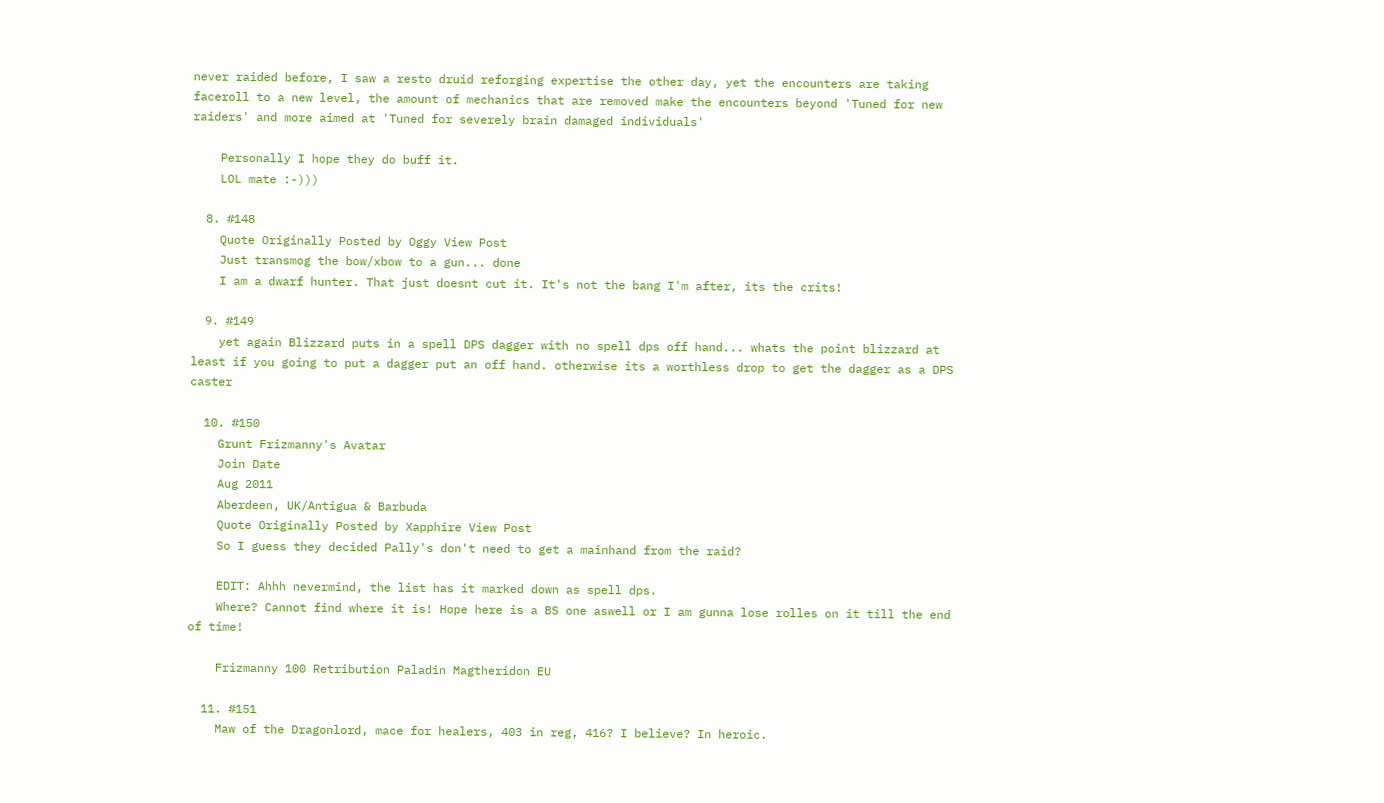never raided before, I saw a resto druid reforging expertise the other day, yet the encounters are taking faceroll to a new level, the amount of mechanics that are removed make the encounters beyond 'Tuned for new raiders' and more aimed at 'Tuned for severely brain damaged individuals'

    Personally I hope they do buff it.
    LOL mate :-)))

  8. #148
    Quote Originally Posted by Oggy View Post
    Just transmog the bow/xbow to a gun... done
    I am a dwarf hunter. That just doesnt cut it. It's not the bang I'm after, its the crits!

  9. #149
    yet again Blizzard puts in a spell DPS dagger with no spell dps off hand... whats the point blizzard at least if you going to put a dagger put an off hand. otherwise its a worthless drop to get the dagger as a DPS caster

  10. #150
    Grunt Frizmanny's Avatar
    Join Date
    Aug 2011
    Aberdeen, UK/Antigua & Barbuda
    Quote Originally Posted by Xapphire View Post
    So I guess they decided Pally's don't need to get a mainhand from the raid?

    EDIT: Ahhh nevermind, the list has it marked down as spell dps.
    Where? Cannot find where it is! Hope here is a BS one aswell or I am gunna lose rolles on it till the end of time!

    Frizmanny 100 Retribution Paladin Magtheridon EU

  11. #151
    Maw of the Dragonlord, mace for healers, 403 in reg, 416? I believe? In heroic.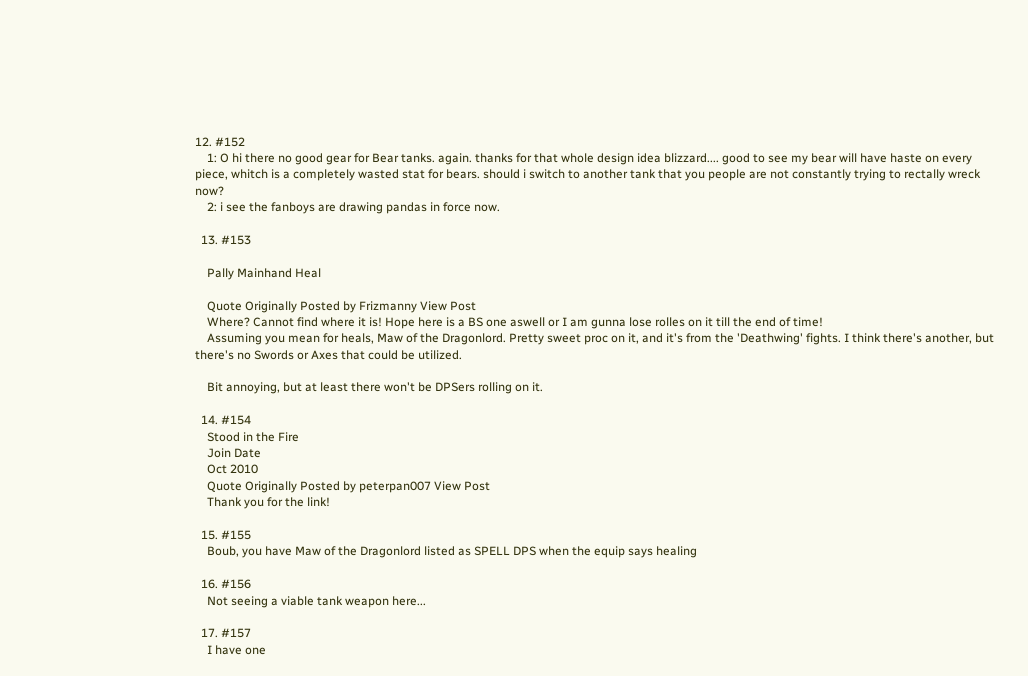12. #152
    1: O hi there no good gear for Bear tanks. again. thanks for that whole design idea blizzard.... good to see my bear will have haste on every piece, whitch is a completely wasted stat for bears. should i switch to another tank that you people are not constantly trying to rectally wreck now?
    2: i see the fanboys are drawing pandas in force now.

  13. #153

    Pally Mainhand Heal

    Quote Originally Posted by Frizmanny View Post
    Where? Cannot find where it is! Hope here is a BS one aswell or I am gunna lose rolles on it till the end of time!
    Assuming you mean for heals, Maw of the Dragonlord. Pretty sweet proc on it, and it's from the 'Deathwing' fights. I think there's another, but there's no Swords or Axes that could be utilized.

    Bit annoying, but at least there won't be DPSers rolling on it.

  14. #154
    Stood in the Fire
    Join Date
    Oct 2010
    Quote Originally Posted by peterpan007 View Post
    Thank you for the link!

  15. #155
    Boub, you have Maw of the Dragonlord listed as SPELL DPS when the equip says healing

  16. #156
    Not seeing a viable tank weapon here...

  17. #157
    I have one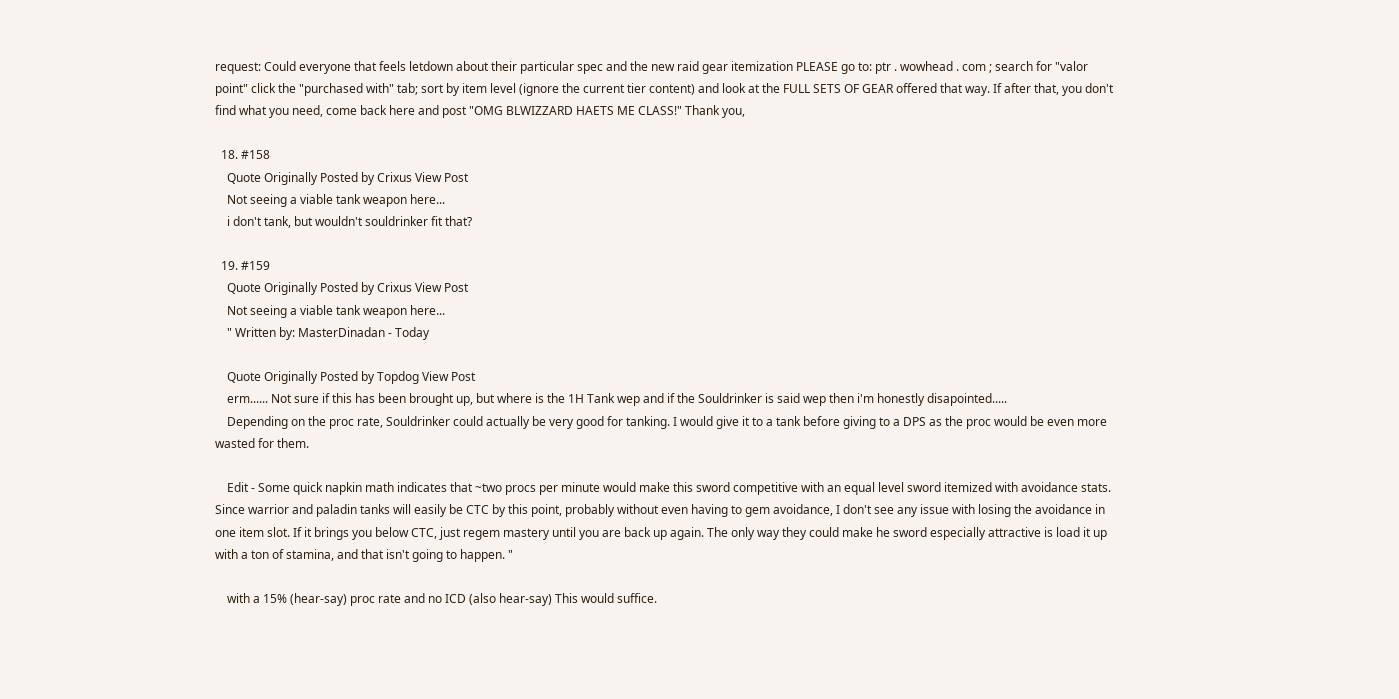request: Could everyone that feels letdown about their particular spec and the new raid gear itemization PLEASE go to: ptr . wowhead . com ; search for "valor point" click the "purchased with" tab; sort by item level (ignore the current tier content) and look at the FULL SETS OF GEAR offered that way. If after that, you don't find what you need, come back here and post "OMG BLWIZZARD HAETS ME CLASS!" Thank you,

  18. #158
    Quote Originally Posted by Crixus View Post
    Not seeing a viable tank weapon here...
    i don't tank, but wouldn't souldrinker fit that?

  19. #159
    Quote Originally Posted by Crixus View Post
    Not seeing a viable tank weapon here...
    " Written by: MasterDinadan - Today

    Quote Originally Posted by Topdog View Post
    erm...... Not sure if this has been brought up, but where is the 1H Tank wep and if the Souldrinker is said wep then i'm honestly disapointed.....
    Depending on the proc rate, Souldrinker could actually be very good for tanking. I would give it to a tank before giving to a DPS as the proc would be even more wasted for them.

    Edit - Some quick napkin math indicates that ~two procs per minute would make this sword competitive with an equal level sword itemized with avoidance stats. Since warrior and paladin tanks will easily be CTC by this point, probably without even having to gem avoidance, I don't see any issue with losing the avoidance in one item slot. If it brings you below CTC, just regem mastery until you are back up again. The only way they could make he sword especially attractive is load it up with a ton of stamina, and that isn't going to happen. "

    with a 15% (hear-say) proc rate and no ICD (also hear-say) This would suffice.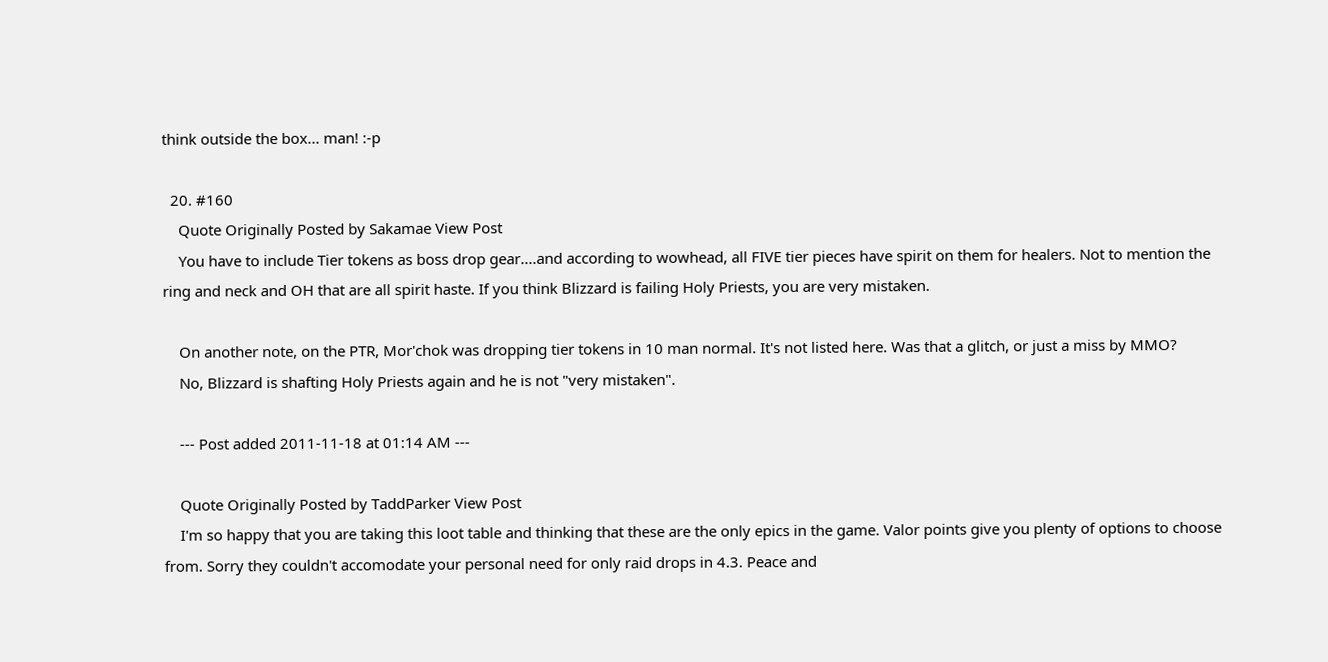think outside the box... man! :-p

  20. #160
    Quote Originally Posted by Sakamae View Post
    You have to include Tier tokens as boss drop gear....and according to wowhead, all FIVE tier pieces have spirit on them for healers. Not to mention the ring and neck and OH that are all spirit haste. If you think Blizzard is failing Holy Priests, you are very mistaken.

    On another note, on the PTR, Mor'chok was dropping tier tokens in 10 man normal. It's not listed here. Was that a glitch, or just a miss by MMO?
    No, Blizzard is shafting Holy Priests again and he is not "very mistaken".

    --- Post added 2011-11-18 at 01:14 AM ---

    Quote Originally Posted by TaddParker View Post
    I'm so happy that you are taking this loot table and thinking that these are the only epics in the game. Valor points give you plenty of options to choose from. Sorry they couldn't accomodate your personal need for only raid drops in 4.3. Peace and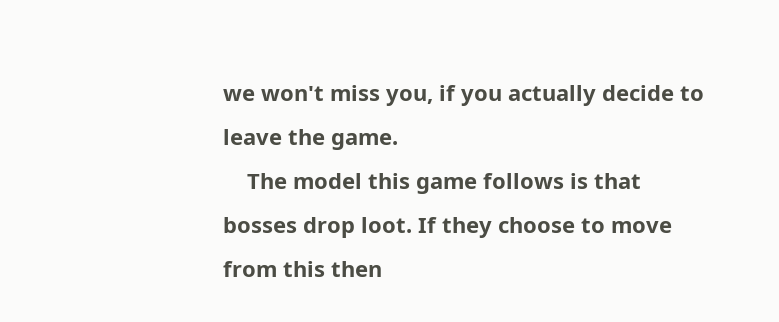we won't miss you, if you actually decide to leave the game.
    The model this game follows is that bosses drop loot. If they choose to move from this then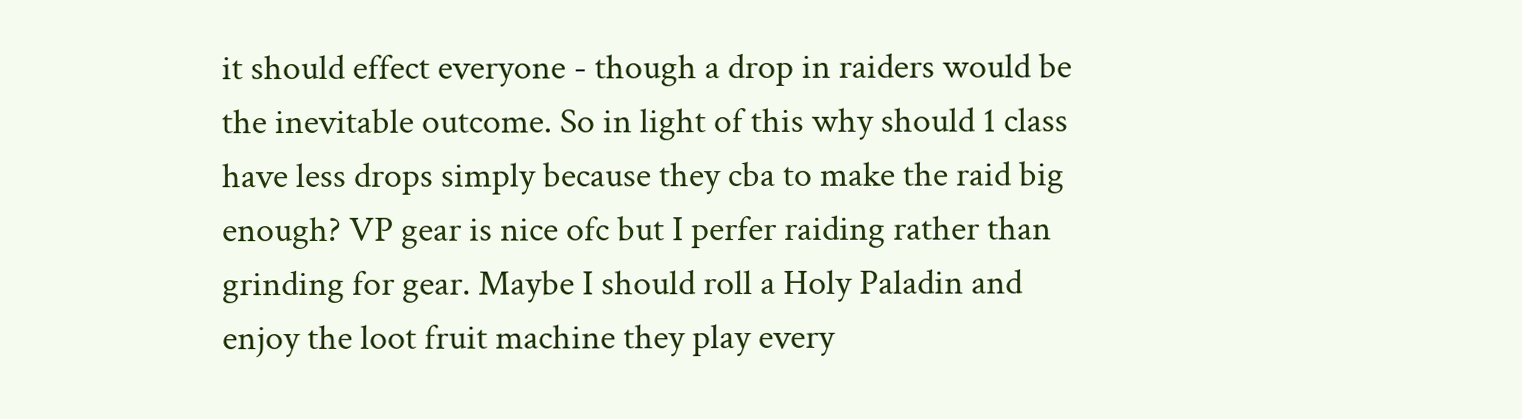it should effect everyone - though a drop in raiders would be the inevitable outcome. So in light of this why should 1 class have less drops simply because they cba to make the raid big enough? VP gear is nice ofc but I perfer raiding rather than grinding for gear. Maybe I should roll a Holy Paladin and enjoy the loot fruit machine they play every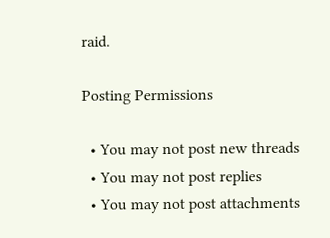raid.

Posting Permissions

  • You may not post new threads
  • You may not post replies
  • You may not post attachments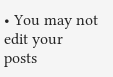• You may not edit your posts